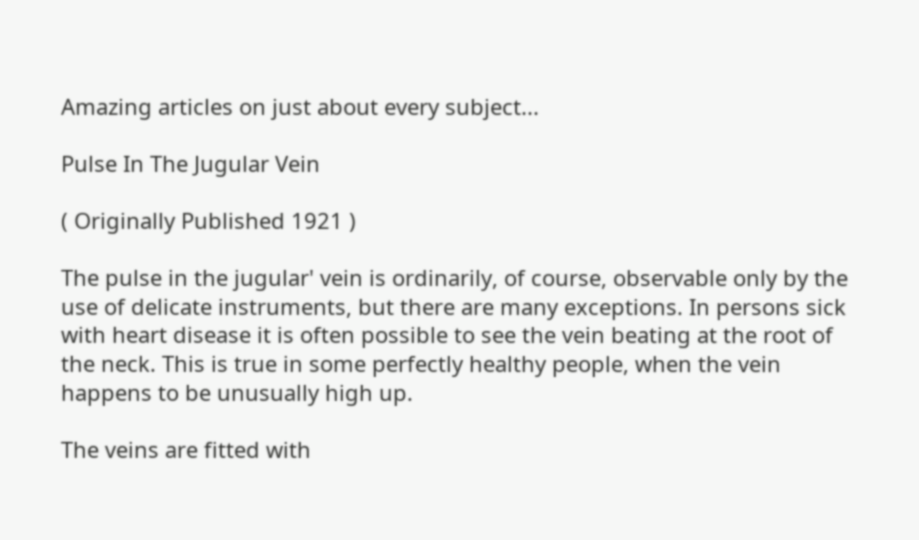Amazing articles on just about every subject...

Pulse In The Jugular Vein

( Originally Published 1921 )

The pulse in the jugular' vein is ordinarily, of course, observable only by the use of delicate instruments, but there are many exceptions. In persons sick with heart disease it is often possible to see the vein beating at the root of the neck. This is true in some perfectly healthy people, when the vein happens to be unusually high up.

The veins are fitted with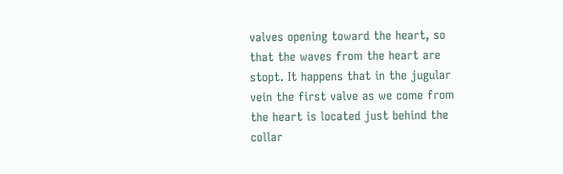valves opening toward the heart, so that the waves from the heart are stopt. It happens that in the jugular vein the first valve as we come from the heart is located just behind the collar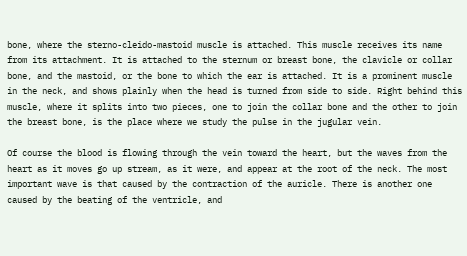bone, where the sterno-cleido-mastoid muscle is attached. This muscle receives its name from its attachment. It is attached to the sternum or breast bone, the clavicle or collar bone, and the mastoid, or the bone to which the ear is attached. It is a prominent muscle in the neck, and shows plainly when the head is turned from side to side. Right behind this muscle, where it splits into two pieces, one to join the collar bone and the other to join the breast bone, is the place where we study the pulse in the jugular vein.

Of course the blood is flowing through the vein toward the heart, but the waves from the heart as it moves go up stream, as it were, and appear at the root of the neck. The most important wave is that caused by the contraction of the auricle. There is another one caused by the beating of the ventricle, and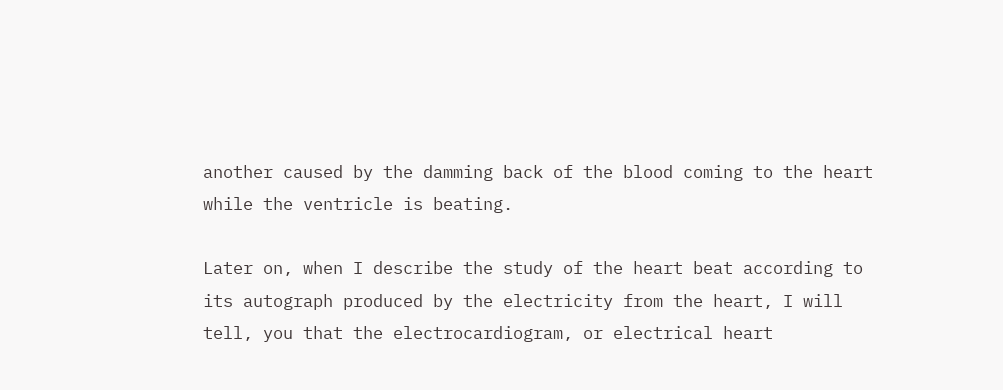another caused by the damming back of the blood coming to the heart while the ventricle is beating.

Later on, when I describe the study of the heart beat according to its autograph produced by the electricity from the heart, I will tell, you that the electrocardiogram, or electrical heart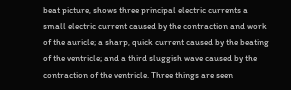beat picture, shows three principal electric currents a small electric current caused by the contraction and work of the auricle; a sharp, quick current caused by the beating of the ventricle; and a third sluggish wave caused by the contraction of the ventricle. Three things are seen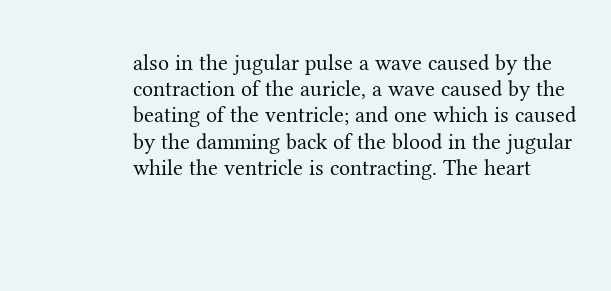also in the jugular pulse a wave caused by the contraction of the auricle, a wave caused by the beating of the ventricle; and one which is caused by the damming back of the blood in the jugular while the ventricle is contracting. The heart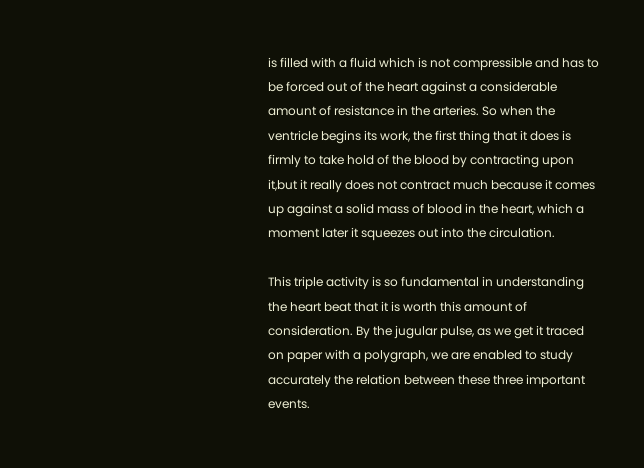is filled with a fluid which is not compressible and has to be forced out of the heart against a considerable amount of resistance in the arteries. So when the ventricle begins its work, the first thing that it does is firmly to take hold of the blood by contracting upon it,but it really does not contract much because it comes up against a solid mass of blood in the heart, which a moment later it squeezes out into the circulation.

This triple activity is so fundamental in understanding the heart beat that it is worth this amount of consideration. By the jugular pulse, as we get it traced on paper with a polygraph, we are enabled to study accurately the relation between these three important events.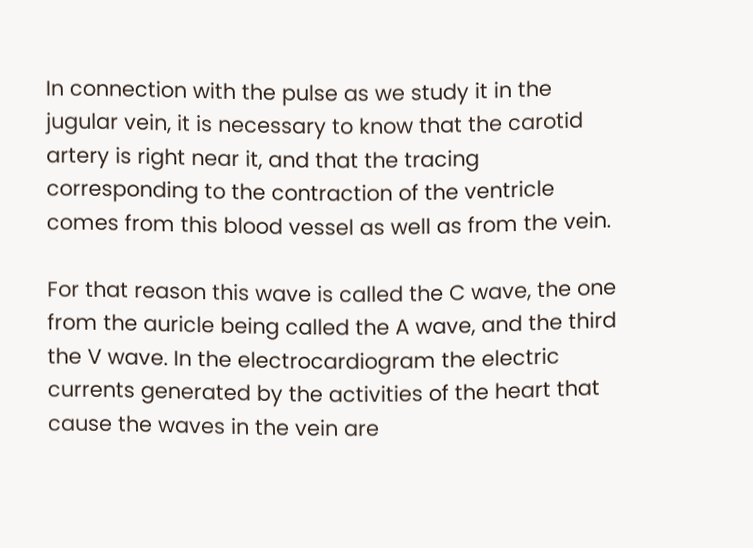In connection with the pulse as we study it in the jugular vein, it is necessary to know that the carotid artery is right near it, and that the tracing corresponding to the contraction of the ventricle comes from this blood vessel as well as from the vein.

For that reason this wave is called the C wave, the one from the auricle being called the A wave, and the third the V wave. In the electrocardiogram the electric currents generated by the activities of the heart that cause the waves in the vein are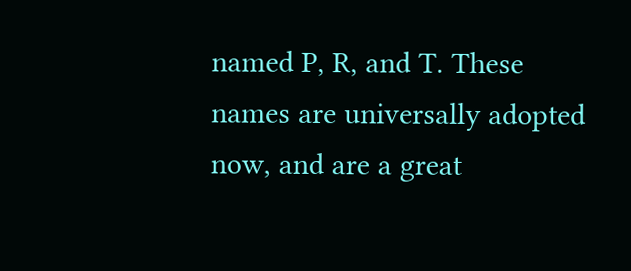named P, R, and T. These names are universally adopted now, and are a great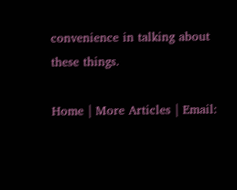convenience in talking about these things.

Home | More Articles | Email: